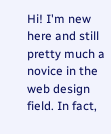Hi! I'm new here and still pretty much a novice in the web design field. In fact,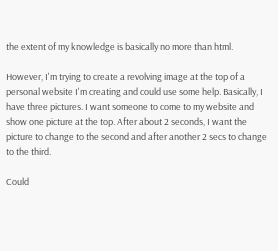the extent of my knowledge is basically no more than html.

However, I'm trying to create a revolving image at the top of a personal website I'm creating and could use some help. Basically, I have three pictures. I want someone to come to my website and show one picture at the top. After about 2 seconds, I want the picture to change to the second and after another 2 secs to change to the third.

Could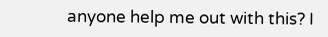anyone help me out with this? I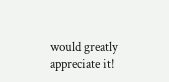would greatly appreciate it!